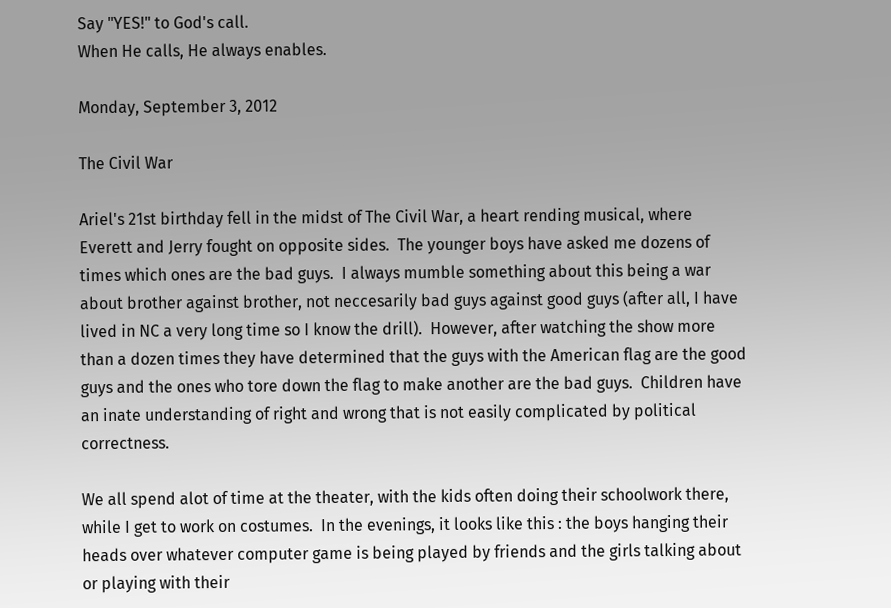Say "YES!" to God's call.
When He calls, He always enables.

Monday, September 3, 2012

The Civil War

Ariel's 21st birthday fell in the midst of The Civil War, a heart rending musical, where Everett and Jerry fought on opposite sides.  The younger boys have asked me dozens of times which ones are the bad guys.  I always mumble something about this being a war about brother against brother, not neccesarily bad guys against good guys (after all, I have lived in NC a very long time so I know the drill).  However, after watching the show more than a dozen times they have determined that the guys with the American flag are the good guys and the ones who tore down the flag to make another are the bad guys.  Children have an inate understanding of right and wrong that is not easily complicated by political correctness.

We all spend alot of time at the theater, with the kids often doing their schoolwork there, while I get to work on costumes.  In the evenings, it looks like this : the boys hanging their heads over whatever computer game is being played by friends and the girls talking about or playing with their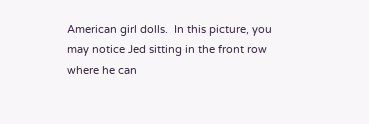American girl dolls.  In this picture, you may notice Jed sitting in the front row where he can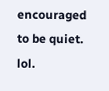encouraged to be quiet. lol.